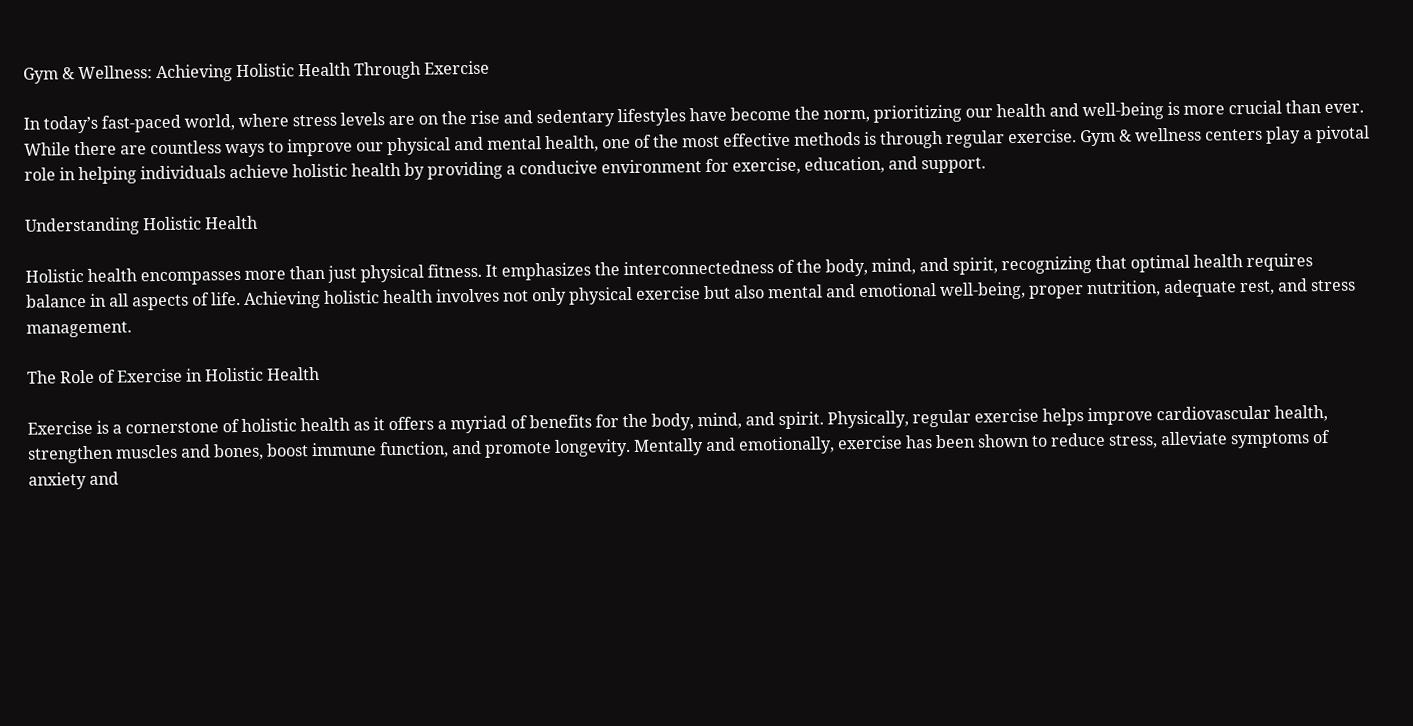Gym & Wellness: Achieving Holistic Health Through Exercise

In today’s fast-paced world, where stress levels are on the rise and sedentary lifestyles have become the norm, prioritizing our health and well-being is more crucial than ever. While there are countless ways to improve our physical and mental health, one of the most effective methods is through regular exercise. Gym & wellness centers play a pivotal role in helping individuals achieve holistic health by providing a conducive environment for exercise, education, and support.

Understanding Holistic Health

Holistic health encompasses more than just physical fitness. It emphasizes the interconnectedness of the body, mind, and spirit, recognizing that optimal health requires balance in all aspects of life. Achieving holistic health involves not only physical exercise but also mental and emotional well-being, proper nutrition, adequate rest, and stress management.

The Role of Exercise in Holistic Health

Exercise is a cornerstone of holistic health as it offers a myriad of benefits for the body, mind, and spirit. Physically, regular exercise helps improve cardiovascular health, strengthen muscles and bones, boost immune function, and promote longevity. Mentally and emotionally, exercise has been shown to reduce stress, alleviate symptoms of anxiety and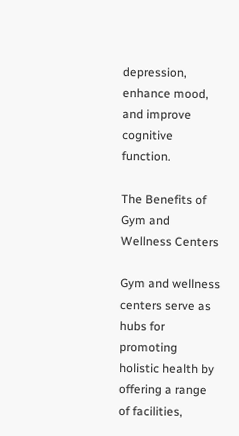depression, enhance mood, and improve cognitive function.

The Benefits of Gym and Wellness Centers

Gym and wellness centers serve as hubs for promoting holistic health by offering a range of facilities,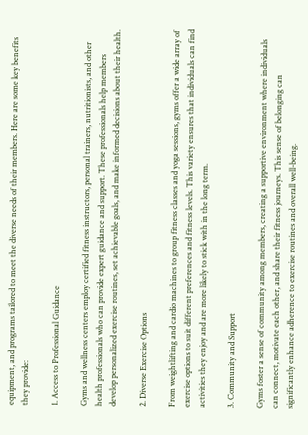equipment, and programs tailored to meet the diverse needs of their members. Here are some key benefits they provide:

1. Access to Professional Guidance

Gyms and wellness centers employ certified fitness instructors, personal trainers, nutritionists, and other health professionals who can provide expert guidance and support. These professionals help members develop personalized exercise routines, set achievable goals, and make informed decisions about their health.

2. Diverse Exercise Options

From weightlifting and cardio machines to group fitness classes and yoga sessions, gyms offer a wide array of exercise options to suit different preferences and fitness levels. This variety ensures that individuals can find activities they enjoy and are more likely to stick with in the long term.

3. Community and Support

Gyms foster a sense of community among members, creating a supportive environment where individuals can connect, motivate each other, and share their fitness journeys. This sense of belonging can significantly enhance adherence to exercise routines and overall well-being.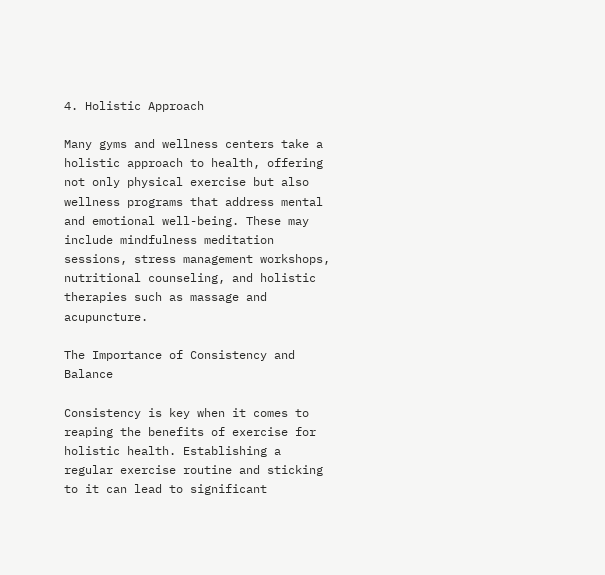4. Holistic Approach

Many gyms and wellness centers take a holistic approach to health, offering not only physical exercise but also wellness programs that address mental and emotional well-being. These may include mindfulness meditation sessions, stress management workshops, nutritional counseling, and holistic therapies such as massage and acupuncture.

The Importance of Consistency and Balance

Consistency is key when it comes to reaping the benefits of exercise for holistic health. Establishing a regular exercise routine and sticking to it can lead to significant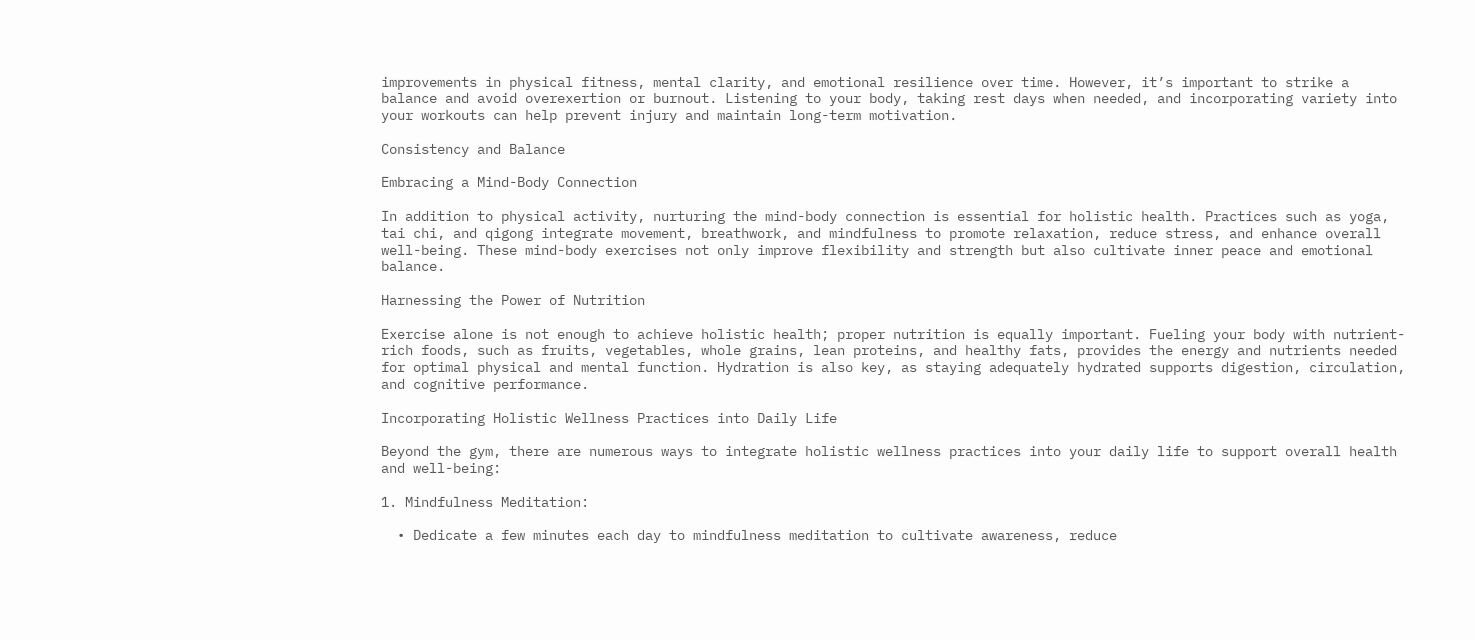improvements in physical fitness, mental clarity, and emotional resilience over time. However, it’s important to strike a balance and avoid overexertion or burnout. Listening to your body, taking rest days when needed, and incorporating variety into your workouts can help prevent injury and maintain long-term motivation.

Consistency and Balance

Embracing a Mind-Body Connection

In addition to physical activity, nurturing the mind-body connection is essential for holistic health. Practices such as yoga, tai chi, and qigong integrate movement, breathwork, and mindfulness to promote relaxation, reduce stress, and enhance overall well-being. These mind-body exercises not only improve flexibility and strength but also cultivate inner peace and emotional balance.

Harnessing the Power of Nutrition

Exercise alone is not enough to achieve holistic health; proper nutrition is equally important. Fueling your body with nutrient-rich foods, such as fruits, vegetables, whole grains, lean proteins, and healthy fats, provides the energy and nutrients needed for optimal physical and mental function. Hydration is also key, as staying adequately hydrated supports digestion, circulation, and cognitive performance.

Incorporating Holistic Wellness Practices into Daily Life

Beyond the gym, there are numerous ways to integrate holistic wellness practices into your daily life to support overall health and well-being:

1. Mindfulness Meditation:

  • Dedicate a few minutes each day to mindfulness meditation to cultivate awareness, reduce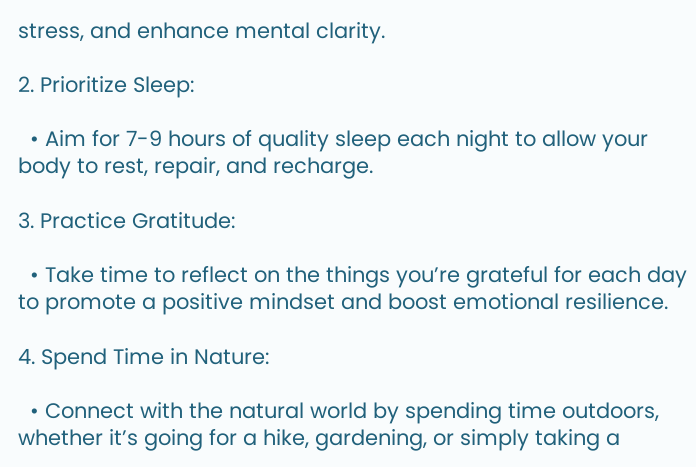stress, and enhance mental clarity.

2. Prioritize Sleep:

  • Aim for 7-9 hours of quality sleep each night to allow your body to rest, repair, and recharge.

3. Practice Gratitude:

  • Take time to reflect on the things you’re grateful for each day to promote a positive mindset and boost emotional resilience.

4. Spend Time in Nature:

  • Connect with the natural world by spending time outdoors, whether it’s going for a hike, gardening, or simply taking a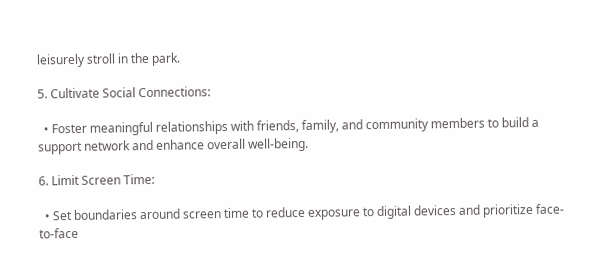leisurely stroll in the park.

5. Cultivate Social Connections:

  • Foster meaningful relationships with friends, family, and community members to build a support network and enhance overall well-being.

6. Limit Screen Time:

  • Set boundaries around screen time to reduce exposure to digital devices and prioritize face-to-face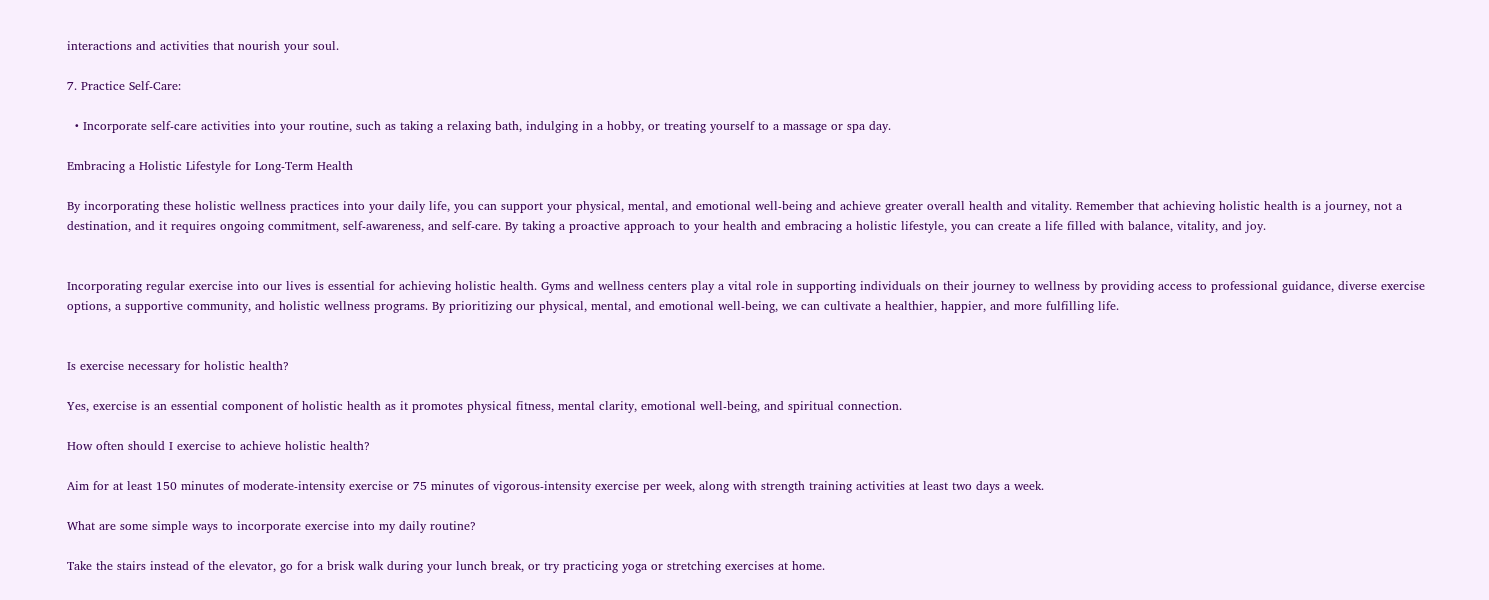interactions and activities that nourish your soul.

7. Practice Self-Care:

  • Incorporate self-care activities into your routine, such as taking a relaxing bath, indulging in a hobby, or treating yourself to a massage or spa day.

Embracing a Holistic Lifestyle for Long-Term Health

By incorporating these holistic wellness practices into your daily life, you can support your physical, mental, and emotional well-being and achieve greater overall health and vitality. Remember that achieving holistic health is a journey, not a destination, and it requires ongoing commitment, self-awareness, and self-care. By taking a proactive approach to your health and embracing a holistic lifestyle, you can create a life filled with balance, vitality, and joy.


Incorporating regular exercise into our lives is essential for achieving holistic health. Gyms and wellness centers play a vital role in supporting individuals on their journey to wellness by providing access to professional guidance, diverse exercise options, a supportive community, and holistic wellness programs. By prioritizing our physical, mental, and emotional well-being, we can cultivate a healthier, happier, and more fulfilling life.


Is exercise necessary for holistic health?

Yes, exercise is an essential component of holistic health as it promotes physical fitness, mental clarity, emotional well-being, and spiritual connection.

How often should I exercise to achieve holistic health?

Aim for at least 150 minutes of moderate-intensity exercise or 75 minutes of vigorous-intensity exercise per week, along with strength training activities at least two days a week.

What are some simple ways to incorporate exercise into my daily routine?

Take the stairs instead of the elevator, go for a brisk walk during your lunch break, or try practicing yoga or stretching exercises at home.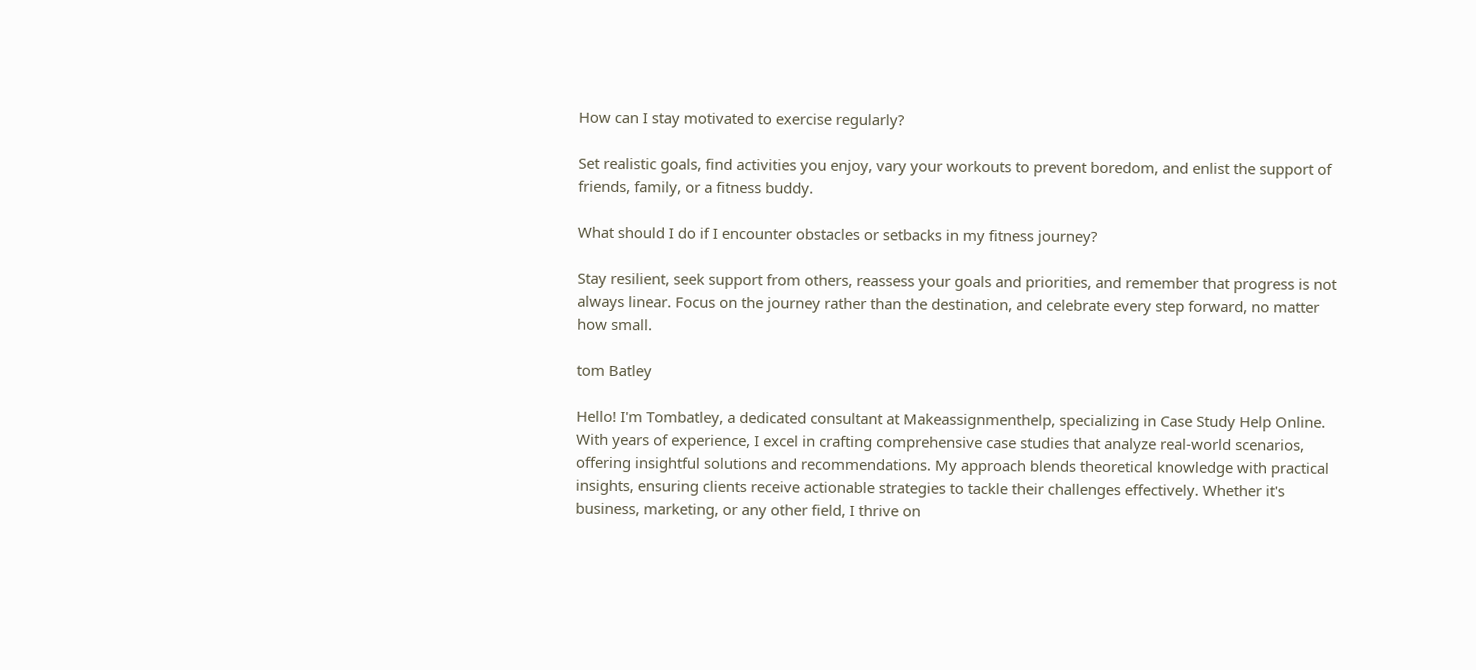How can I stay motivated to exercise regularly?

Set realistic goals, find activities you enjoy, vary your workouts to prevent boredom, and enlist the support of friends, family, or a fitness buddy.

What should I do if I encounter obstacles or setbacks in my fitness journey?

Stay resilient, seek support from others, reassess your goals and priorities, and remember that progress is not always linear. Focus on the journey rather than the destination, and celebrate every step forward, no matter how small.

tom Batley

Hello! I'm Tombatley, a dedicated consultant at Makeassignmenthelp, specializing in Case Study Help Online. With years of experience, I excel in crafting comprehensive case studies that analyze real-world scenarios, offering insightful solutions and recommendations. My approach blends theoretical knowledge with practical insights, ensuring clients receive actionable strategies to tackle their challenges effectively. Whether it's business, marketing, or any other field, I thrive on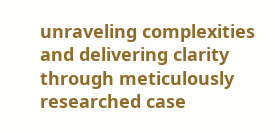unraveling complexities and delivering clarity through meticulously researched case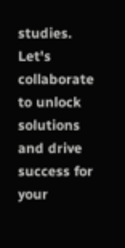studies. Let's collaborate to unlock solutions and drive success for your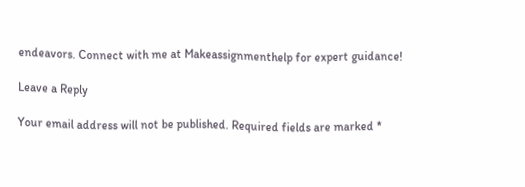endeavors. Connect with me at Makeassignmenthelp for expert guidance!

Leave a Reply

Your email address will not be published. Required fields are marked *